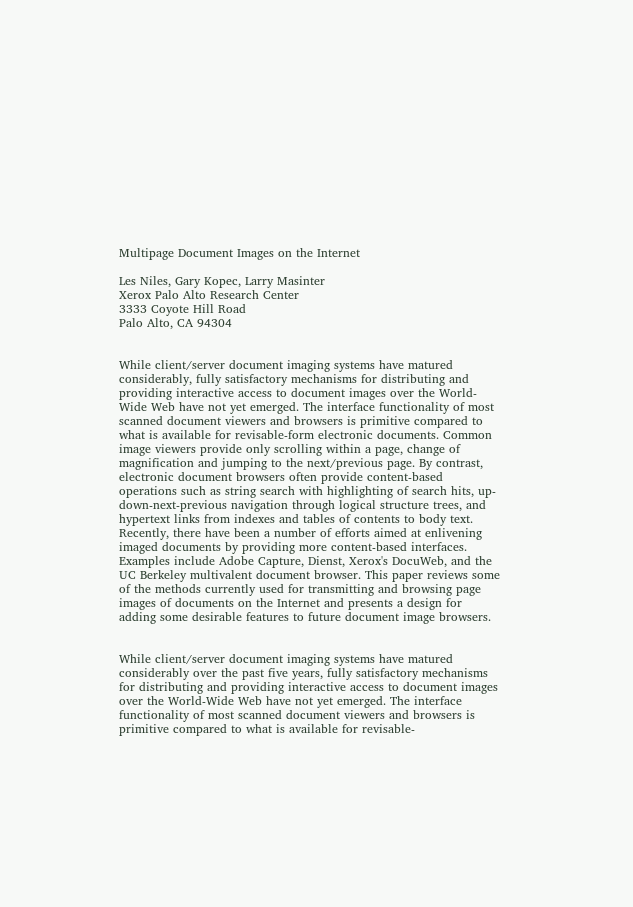Multipage Document Images on the Internet

Les Niles, Gary Kopec, Larry Masinter
Xerox Palo Alto Research Center
3333 Coyote Hill Road
Palo Alto, CA 94304


While client/server document imaging systems have matured considerably, fully satisfactory mechanisms for distributing and providing interactive access to document images over the World-Wide Web have not yet emerged. The interface functionality of most scanned document viewers and browsers is primitive compared to what is available for revisable-form electronic documents. Common image viewers provide only scrolling within a page, change of magnification and jumping to the next/previous page. By contrast, electronic document browsers often provide content-based operations such as string search with highlighting of search hits, up-down-next-previous navigation through logical structure trees, and hypertext links from indexes and tables of contents to body text. Recently, there have been a number of efforts aimed at enlivening imaged documents by providing more content-based interfaces. Examples include Adobe Capture, Dienst, Xerox's DocuWeb, and the UC Berkeley multivalent document browser. This paper reviews some of the methods currently used for transmitting and browsing page images of documents on the Internet and presents a design for adding some desirable features to future document image browsers.


While client/server document imaging systems have matured considerably over the past five years, fully satisfactory mechanisms for distributing and providing interactive access to document images over the World-Wide Web have not yet emerged. The interface functionality of most scanned document viewers and browsers is primitive compared to what is available for revisable-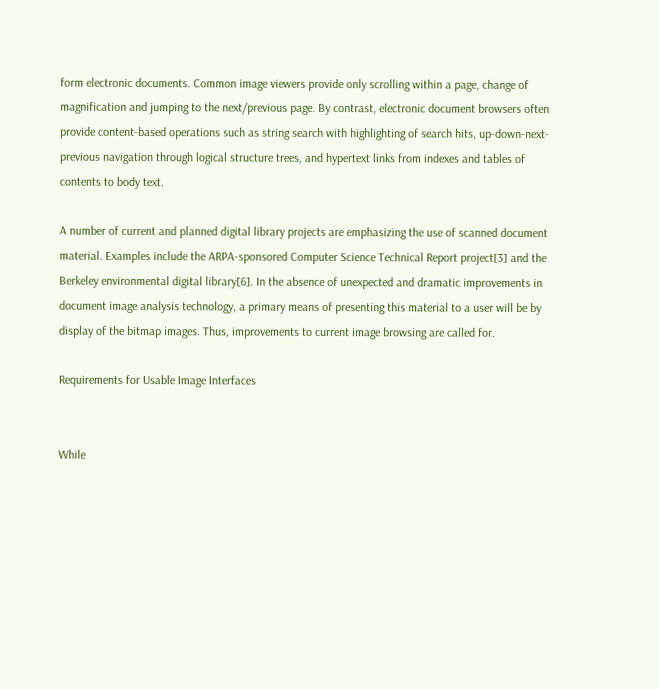form electronic documents. Common image viewers provide only scrolling within a page, change of magnification and jumping to the next/previous page. By contrast, electronic document browsers often provide content-based operations such as string search with highlighting of search hits, up-down-next-previous navigation through logical structure trees, and hypertext links from indexes and tables of contents to body text.

A number of current and planned digital library projects are emphasizing the use of scanned document material. Examples include the ARPA-sponsored Computer Science Technical Report project[3] and the Berkeley environmental digital library[6]. In the absence of unexpected and dramatic improvements in document image analysis technology, a primary means of presenting this material to a user will be by display of the bitmap images. Thus, improvements to current image browsing are called for.

Requirements for Usable Image Interfaces


While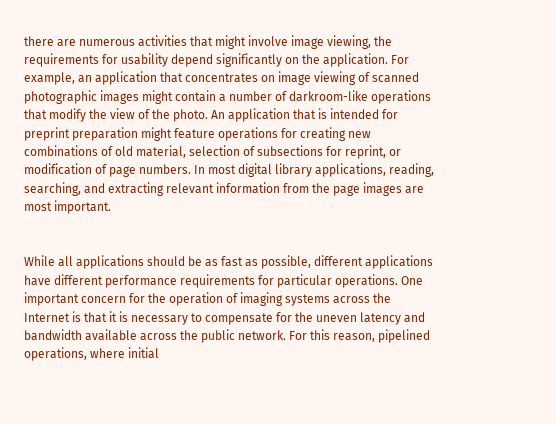there are numerous activities that might involve image viewing, the requirements for usability depend significantly on the application. For example, an application that concentrates on image viewing of scanned photographic images might contain a number of darkroom-like operations that modify the view of the photo. An application that is intended for preprint preparation might feature operations for creating new combinations of old material, selection of subsections for reprint, or modification of page numbers. In most digital library applications, reading, searching, and extracting relevant information from the page images are most important.


While all applications should be as fast as possible, different applications have different performance requirements for particular operations. One important concern for the operation of imaging systems across the Internet is that it is necessary to compensate for the uneven latency and bandwidth available across the public network. For this reason, pipelined operations, where initial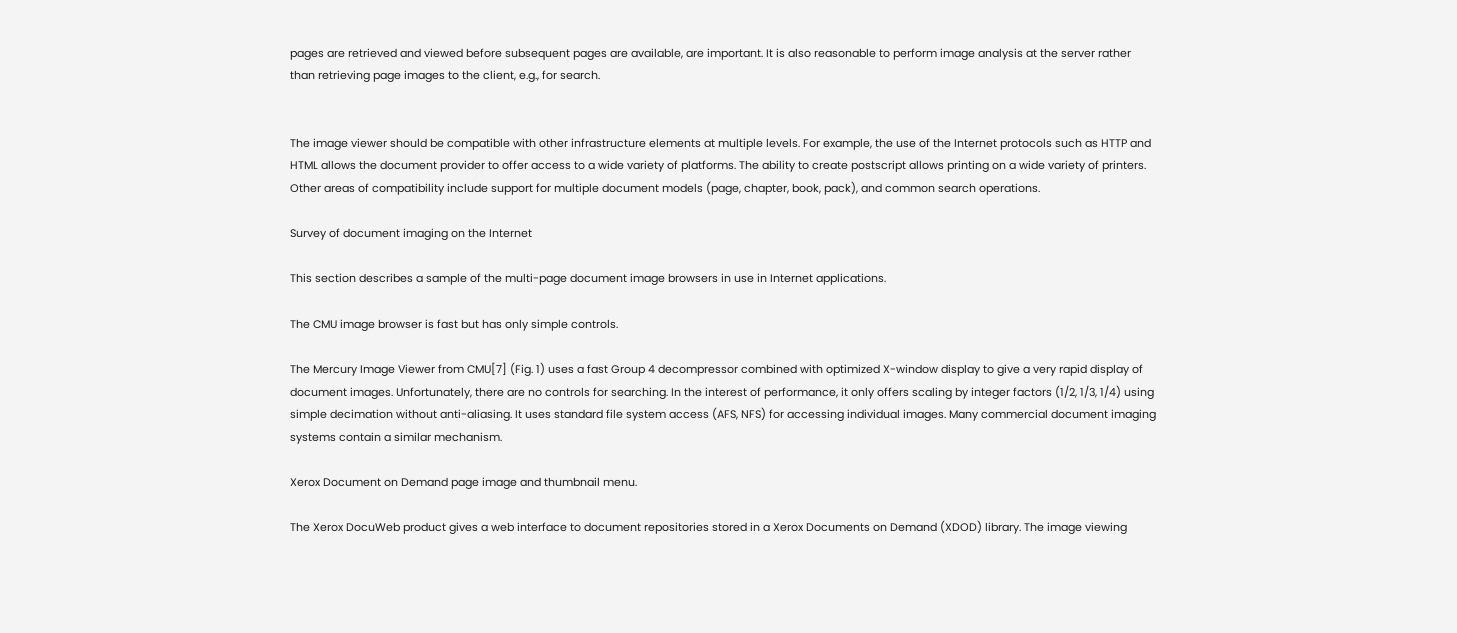pages are retrieved and viewed before subsequent pages are available, are important. It is also reasonable to perform image analysis at the server rather than retrieving page images to the client, e.g., for search.


The image viewer should be compatible with other infrastructure elements at multiple levels. For example, the use of the Internet protocols such as HTTP and HTML allows the document provider to offer access to a wide variety of platforms. The ability to create postscript allows printing on a wide variety of printers. Other areas of compatibility include support for multiple document models (page, chapter, book, pack), and common search operations.

Survey of document imaging on the Internet

This section describes a sample of the multi-page document image browsers in use in Internet applications.

The CMU image browser is fast but has only simple controls.

The Mercury Image Viewer from CMU[7] (Fig. 1) uses a fast Group 4 decompressor combined with optimized X-window display to give a very rapid display of document images. Unfortunately, there are no controls for searching. In the interest of performance, it only offers scaling by integer factors (1/2, 1/3, 1/4) using simple decimation without anti-aliasing. It uses standard file system access (AFS, NFS) for accessing individual images. Many commercial document imaging systems contain a similar mechanism.

Xerox Document on Demand page image and thumbnail menu.

The Xerox DocuWeb product gives a web interface to document repositories stored in a Xerox Documents on Demand (XDOD) library. The image viewing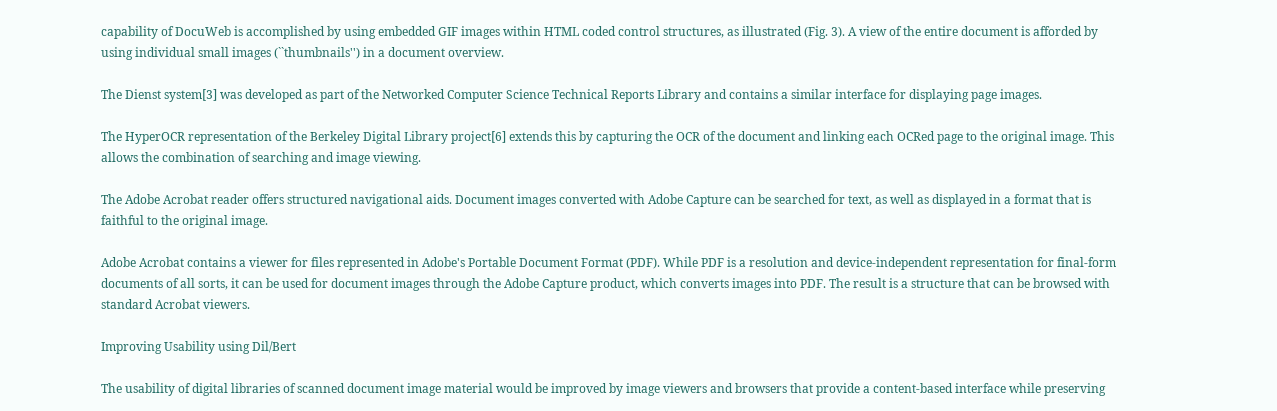capability of DocuWeb is accomplished by using embedded GIF images within HTML coded control structures, as illustrated (Fig. 3). A view of the entire document is afforded by using individual small images (``thumbnails'') in a document overview.

The Dienst system[3] was developed as part of the Networked Computer Science Technical Reports Library and contains a similar interface for displaying page images.

The HyperOCR representation of the Berkeley Digital Library project[6] extends this by capturing the OCR of the document and linking each OCRed page to the original image. This allows the combination of searching and image viewing.

The Adobe Acrobat reader offers structured navigational aids. Document images converted with Adobe Capture can be searched for text, as well as displayed in a format that is faithful to the original image.

Adobe Acrobat contains a viewer for files represented in Adobe's Portable Document Format (PDF). While PDF is a resolution and device-independent representation for final-form documents of all sorts, it can be used for document images through the Adobe Capture product, which converts images into PDF. The result is a structure that can be browsed with standard Acrobat viewers.

Improving Usability using Dil/Bert

The usability of digital libraries of scanned document image material would be improved by image viewers and browsers that provide a content-based interface while preserving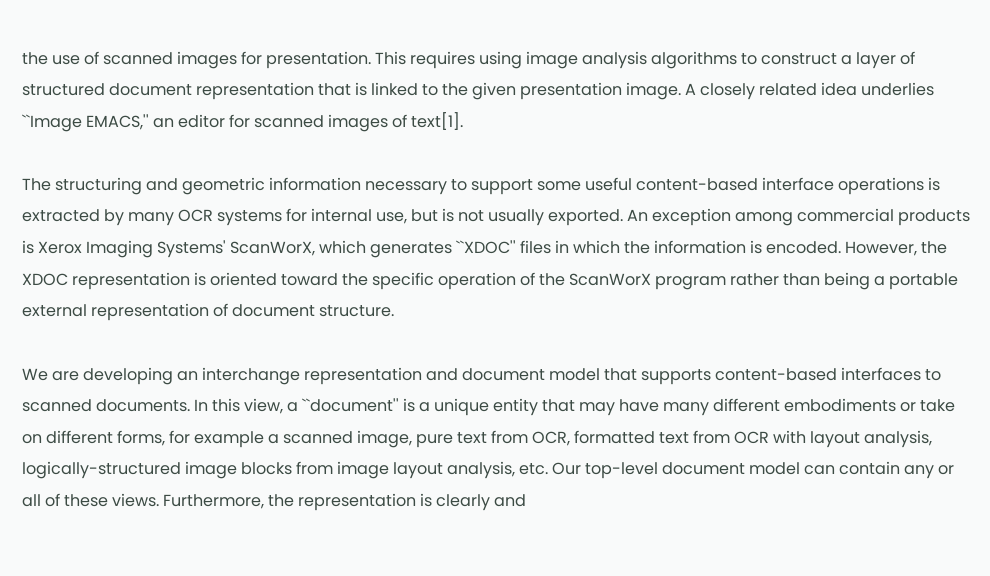the use of scanned images for presentation. This requires using image analysis algorithms to construct a layer of structured document representation that is linked to the given presentation image. A closely related idea underlies ``Image EMACS,'' an editor for scanned images of text[1].

The structuring and geometric information necessary to support some useful content-based interface operations is extracted by many OCR systems for internal use, but is not usually exported. An exception among commercial products is Xerox Imaging Systems' ScanWorX, which generates ``XDOC'' files in which the information is encoded. However, the XDOC representation is oriented toward the specific operation of the ScanWorX program rather than being a portable external representation of document structure.

We are developing an interchange representation and document model that supports content-based interfaces to scanned documents. In this view, a ``document'' is a unique entity that may have many different embodiments or take on different forms, for example a scanned image, pure text from OCR, formatted text from OCR with layout analysis, logically-structured image blocks from image layout analysis, etc. Our top-level document model can contain any or all of these views. Furthermore, the representation is clearly and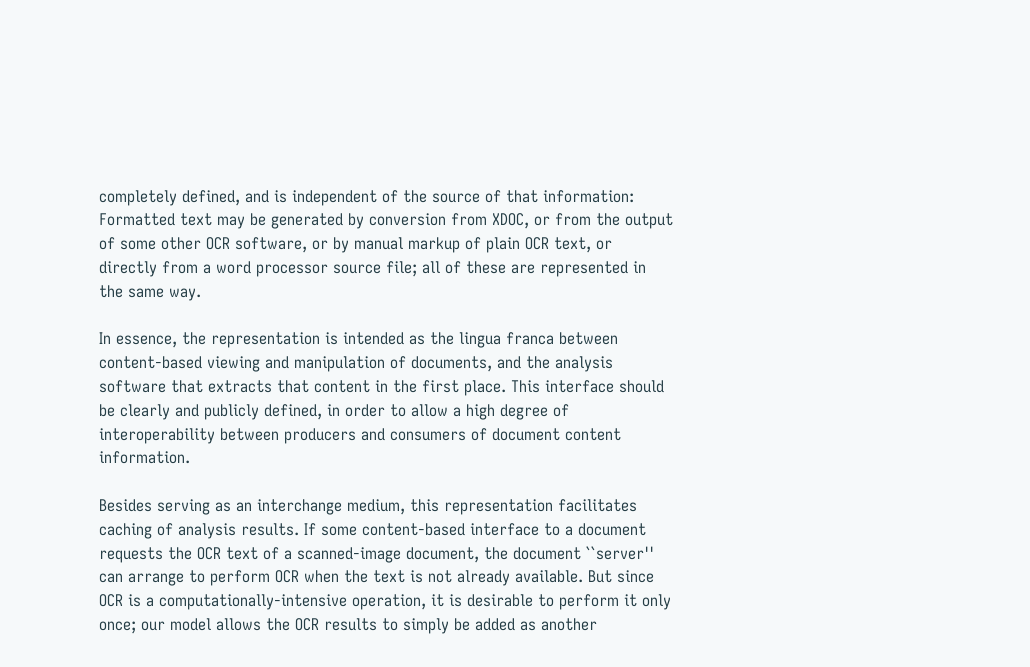completely defined, and is independent of the source of that information: Formatted text may be generated by conversion from XDOC, or from the output of some other OCR software, or by manual markup of plain OCR text, or directly from a word processor source file; all of these are represented in the same way.

In essence, the representation is intended as the lingua franca between content-based viewing and manipulation of documents, and the analysis software that extracts that content in the first place. This interface should be clearly and publicly defined, in order to allow a high degree of interoperability between producers and consumers of document content information.

Besides serving as an interchange medium, this representation facilitates caching of analysis results. If some content-based interface to a document requests the OCR text of a scanned-image document, the document ``server'' can arrange to perform OCR when the text is not already available. But since OCR is a computationally-intensive operation, it is desirable to perform it only once; our model allows the OCR results to simply be added as another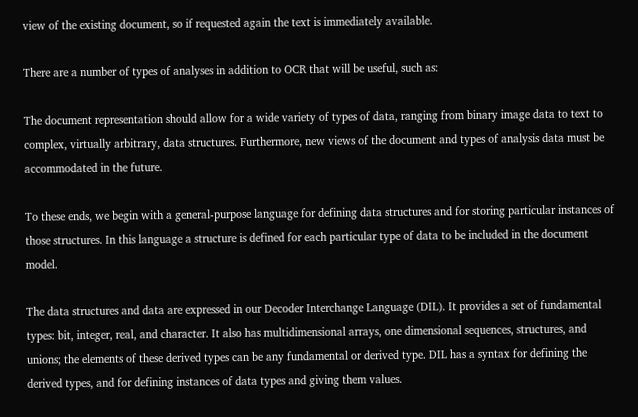view of the existing document, so if requested again the text is immediately available.

There are a number of types of analyses in addition to OCR that will be useful, such as:

The document representation should allow for a wide variety of types of data, ranging from binary image data to text to complex, virtually arbitrary, data structures. Furthermore, new views of the document and types of analysis data must be accommodated in the future.

To these ends, we begin with a general-purpose language for defining data structures and for storing particular instances of those structures. In this language a structure is defined for each particular type of data to be included in the document model.

The data structures and data are expressed in our Decoder Interchange Language (DIL). It provides a set of fundamental types: bit, integer, real, and character. It also has multidimensional arrays, one dimensional sequences, structures, and unions; the elements of these derived types can be any fundamental or derived type. DIL has a syntax for defining the derived types, and for defining instances of data types and giving them values.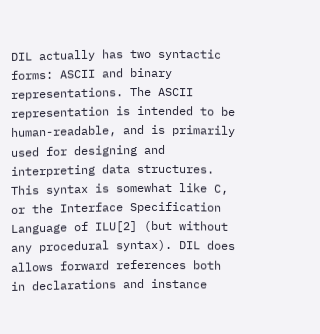DIL actually has two syntactic forms: ASCII and binary representations. The ASCII representation is intended to be human-readable, and is primarily used for designing and interpreting data structures. This syntax is somewhat like C, or the Interface Specification Language of ILU[2] (but without any procedural syntax). DIL does allows forward references both in declarations and instance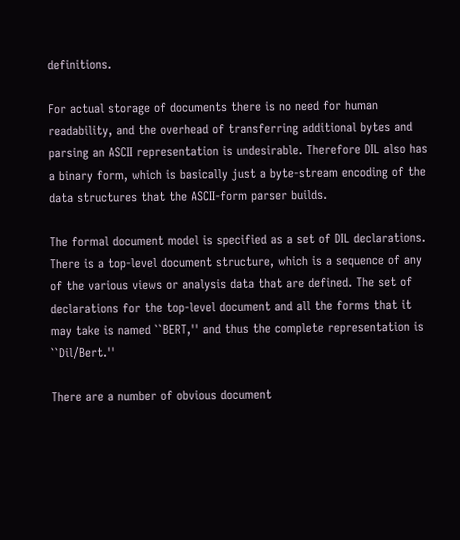definitions.

For actual storage of documents there is no need for human readability, and the overhead of transferring additional bytes and parsing an ASCII representation is undesirable. Therefore DIL also has a binary form, which is basically just a byte-stream encoding of the data structures that the ASCII-form parser builds.

The formal document model is specified as a set of DIL declarations. There is a top-level document structure, which is a sequence of any of the various views or analysis data that are defined. The set of declarations for the top-level document and all the forms that it may take is named ``BERT,'' and thus the complete representation is ``Dil/Bert.''

There are a number of obvious document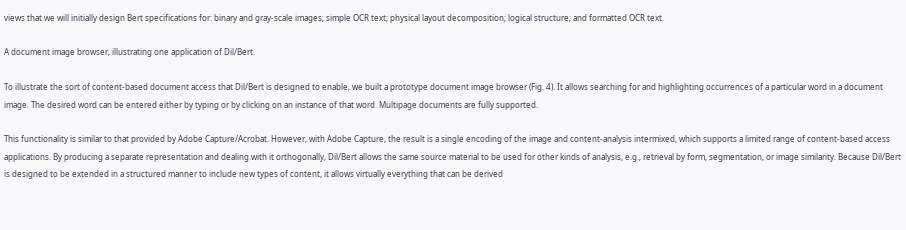views that we will initially design Bert specifications for: binary and gray-scale images; simple OCR text; physical layout decomposition; logical structure; and formatted OCR text.

A document image browser, illustrating one application of Dil/Bert.

To illustrate the sort of content-based document access that Dil/Bert is designed to enable, we built a prototype document image browser (Fig. 4). It allows searching for and highlighting occurrences of a particular word in a document image. The desired word can be entered either by typing or by clicking on an instance of that word. Multipage documents are fully supported.

This functionality is similar to that provided by Adobe Capture/Acrobat. However, with Adobe Capture, the result is a single encoding of the image and content-analysis intermixed, which supports a limited range of content-based access applications. By producing a separate representation and dealing with it orthogonally, Dil/Bert allows the same source material to be used for other kinds of analysis, e.g., retrieval by form, segmentation, or image similarity. Because Dil/Bert is designed to be extended in a structured manner to include new types of content, it allows virtually everything that can be derived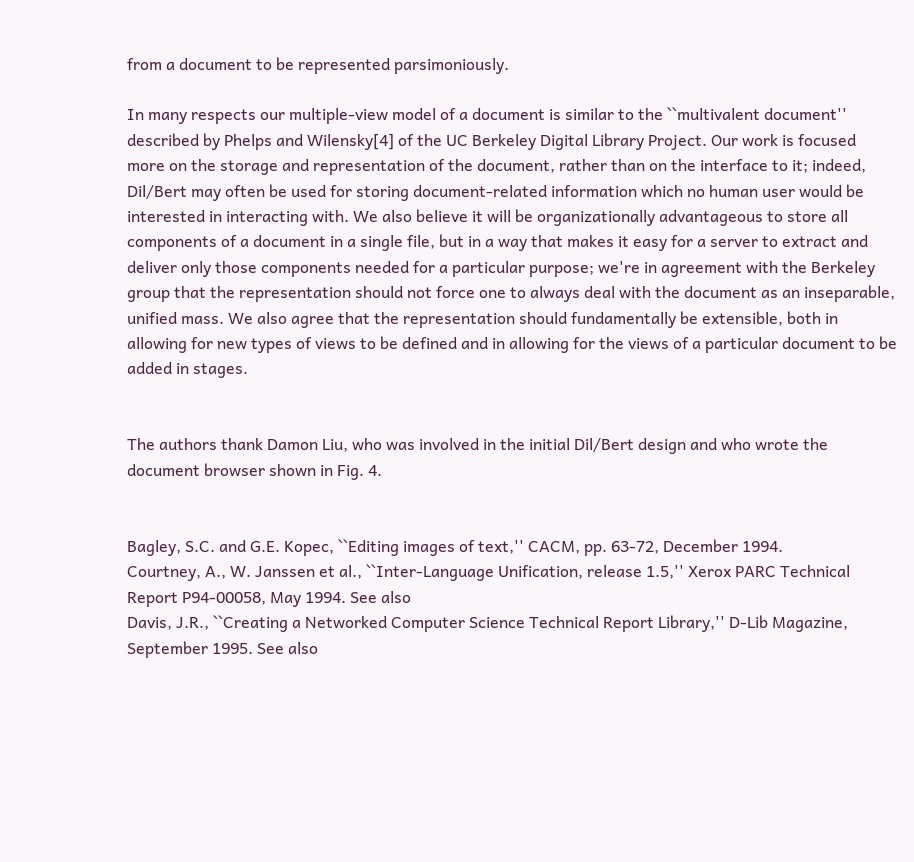from a document to be represented parsimoniously.

In many respects our multiple-view model of a document is similar to the ``multivalent document'' described by Phelps and Wilensky[4] of the UC Berkeley Digital Library Project. Our work is focused more on the storage and representation of the document, rather than on the interface to it; indeed, Dil/Bert may often be used for storing document-related information which no human user would be interested in interacting with. We also believe it will be organizationally advantageous to store all components of a document in a single file, but in a way that makes it easy for a server to extract and deliver only those components needed for a particular purpose; we're in agreement with the Berkeley group that the representation should not force one to always deal with the document as an inseparable, unified mass. We also agree that the representation should fundamentally be extensible, both in allowing for new types of views to be defined and in allowing for the views of a particular document to be added in stages.


The authors thank Damon Liu, who was involved in the initial Dil/Bert design and who wrote the document browser shown in Fig. 4.


Bagley, S.C. and G.E. Kopec, ``Editing images of text,'' CACM, pp. 63-72, December 1994.
Courtney, A., W. Janssen et al., ``Inter-Language Unification, release 1.5,'' Xerox PARC Technical Report P94-00058, May 1994. See also
Davis, J.R., ``Creating a Networked Computer Science Technical Report Library,'' D-Lib Magazine, September 1995. See also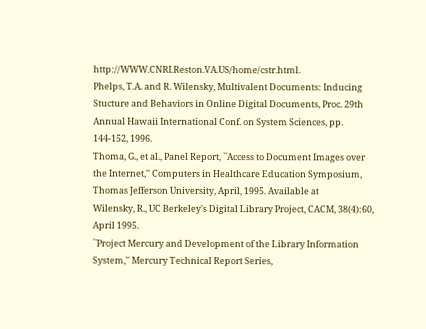http://WWW.CNRI.Reston.VA.US/home/cstr.html.
Phelps, T.A. and R. Wilensky, Multivalent Documents: Inducing Stucture and Behaviors in Online Digital Documents, Proc. 29th Annual Hawaii International Conf. on System Sciences, pp. 144-152, 1996.
Thoma, G., et al., Panel Report, ``Access to Document Images over the Internet,'' Computers in Healthcare Education Symposium, Thomas Jefferson University, April, 1995. Available at
Wilensky, R., UC Berkeley's Digital Library Project, CACM, 38(4):60, April 1995.
``Project Mercury and Development of the Library Information System,'' Mercury Technical Report Series,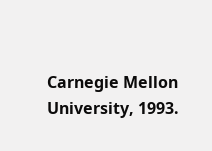Carnegie Mellon University, 1993.